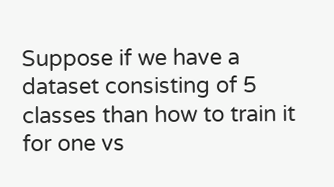Suppose if we have a dataset consisting of 5 classes than how to train it for one vs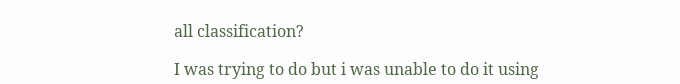all classification?

I was trying to do but i was unable to do it using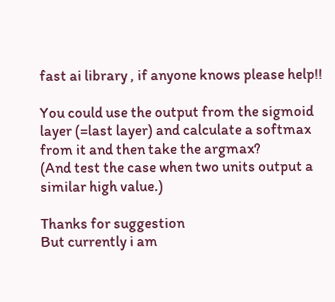fast ai library , if anyone knows please help!!

You could use the output from the sigmoid layer (=last layer) and calculate a softmax from it and then take the argmax?
(And test the case when two units output a similar high value.)

Thanks for suggestion
But currently i am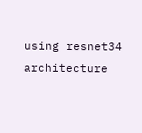using resnet34 architecture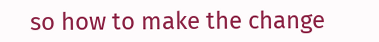so how to make the change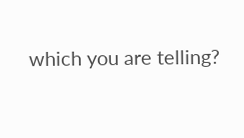which you are telling?